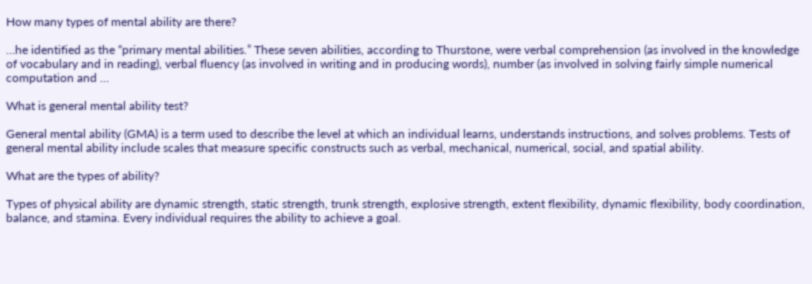How many types of mental ability are there?

…he identified as the “primary mental abilities.” These seven abilities, according to Thurstone, were verbal comprehension (as involved in the knowledge of vocabulary and in reading), verbal fluency (as involved in writing and in producing words), number (as involved in solving fairly simple numerical computation and …

What is general mental ability test?

General mental ability (GMA) is a term used to describe the level at which an individual learns, understands instructions, and solves problems. Tests of general mental ability include scales that measure specific constructs such as verbal, mechanical, numerical, social, and spatial ability.

What are the types of ability?

Types of physical ability are dynamic strength, static strength, trunk strength, explosive strength, extent flexibility, dynamic flexibility, body coordination, balance, and stamina. Every individual requires the ability to achieve a goal.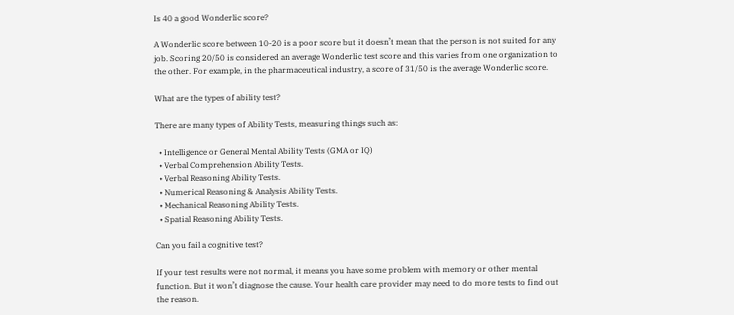Is 40 a good Wonderlic score?

A Wonderlic score between 10-20 is a poor score but it doesn’t mean that the person is not suited for any job. Scoring 20/50 is considered an average Wonderlic test score and this varies from one organization to the other. For example, in the pharmaceutical industry, a score of 31/50 is the average Wonderlic score.

What are the types of ability test?

There are many types of Ability Tests, measuring things such as:

  • Intelligence or General Mental Ability Tests (GMA or IQ)
  • Verbal Comprehension Ability Tests.
  • Verbal Reasoning Ability Tests.
  • Numerical Reasoning & Analysis Ability Tests.
  • Mechanical Reasoning Ability Tests.
  • Spatial Reasoning Ability Tests.

Can you fail a cognitive test?

If your test results were not normal, it means you have some problem with memory or other mental function. But it won’t diagnose the cause. Your health care provider may need to do more tests to find out the reason.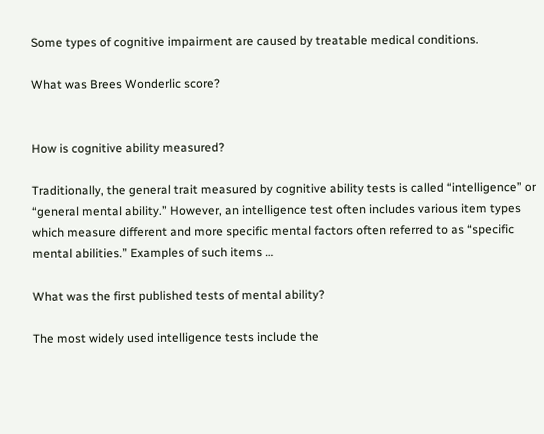Some types of cognitive impairment are caused by treatable medical conditions.

What was Brees Wonderlic score?


How is cognitive ability measured?

Traditionally, the general trait measured by cognitive ability tests is called “intelligence” or “general mental ability.” However, an intelligence test often includes various item types which measure different and more specific mental factors often referred to as “specific mental abilities.” Examples of such items …

What was the first published tests of mental ability?

The most widely used intelligence tests include the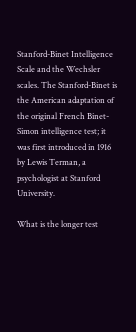Stanford-Binet Intelligence Scale and the Wechsler scales. The Stanford-Binet is the American adaptation of the original French Binet-Simon intelligence test; it was first introduced in 1916 by Lewis Terman, a psychologist at Stanford University.

What is the longer test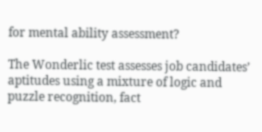for mental ability assessment?

The Wonderlic test assesses job candidates’ aptitudes using a mixture of logic and puzzle recognition, fact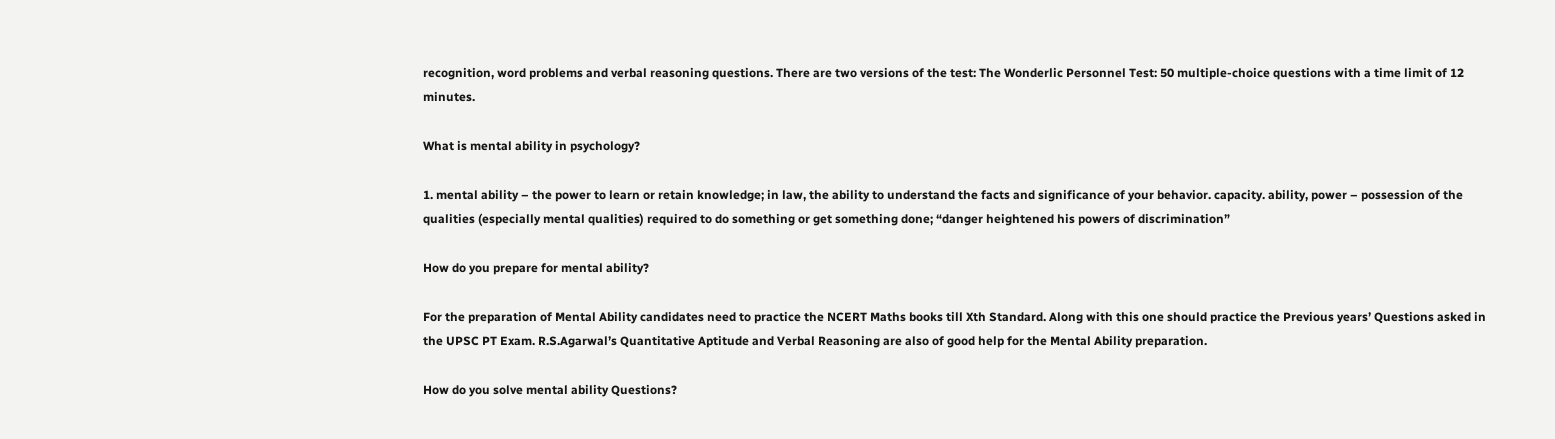recognition, word problems and verbal reasoning questions. There are two versions of the test: The Wonderlic Personnel Test: 50 multiple-choice questions with a time limit of 12 minutes.

What is mental ability in psychology?

1. mental ability – the power to learn or retain knowledge; in law, the ability to understand the facts and significance of your behavior. capacity. ability, power – possession of the qualities (especially mental qualities) required to do something or get something done; “danger heightened his powers of discrimination”

How do you prepare for mental ability?

For the preparation of Mental Ability candidates need to practice the NCERT Maths books till Xth Standard. Along with this one should practice the Previous years’ Questions asked in the UPSC PT Exam. R.S.Agarwal’s Quantitative Aptitude and Verbal Reasoning are also of good help for the Mental Ability preparation.

How do you solve mental ability Questions?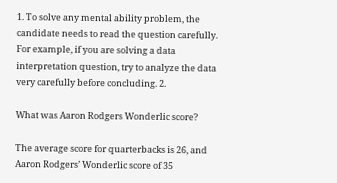1. To solve any mental ability problem, the candidate needs to read the question carefully. For example, if you are solving a data interpretation question, try to analyze the data very carefully before concluding. 2.

What was Aaron Rodgers Wonderlic score?

The average score for quarterbacks is 26, and Aaron Rodgers’ Wonderlic score of 35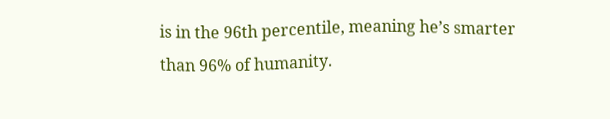is in the 96th percentile, meaning he’s smarter than 96% of humanity.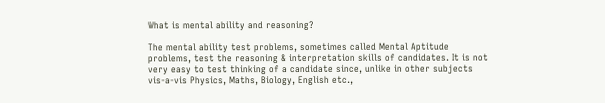What is mental ability and reasoning?

The mental ability test problems, sometimes called Mental Aptitude problems, test the reasoning & interpretation skills of candidates. It is not very easy to test thinking of a candidate since, unlike in other subjects vis-a-vis Physics, Maths, Biology, English etc.,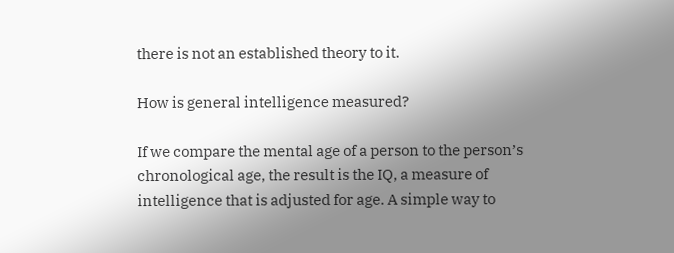there is not an established theory to it.

How is general intelligence measured?

If we compare the mental age of a person to the person’s chronological age, the result is the IQ, a measure of intelligence that is adjusted for age. A simple way to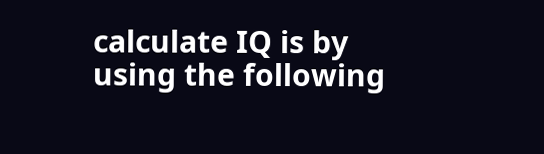calculate IQ is by using the following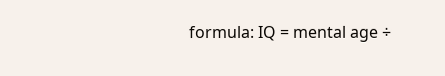formula: IQ = mental age ÷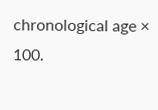chronological age × 100.